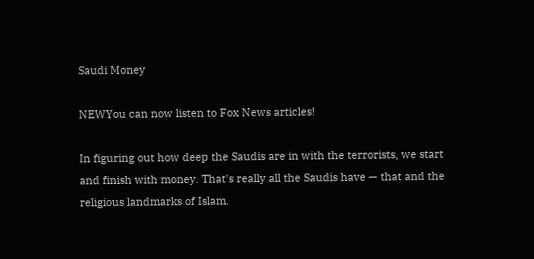Saudi Money

NEWYou can now listen to Fox News articles!

In figuring out how deep the Saudis are in with the terrorists, we start and finish with money. That's really all the Saudis have — that and the religious landmarks of Islam.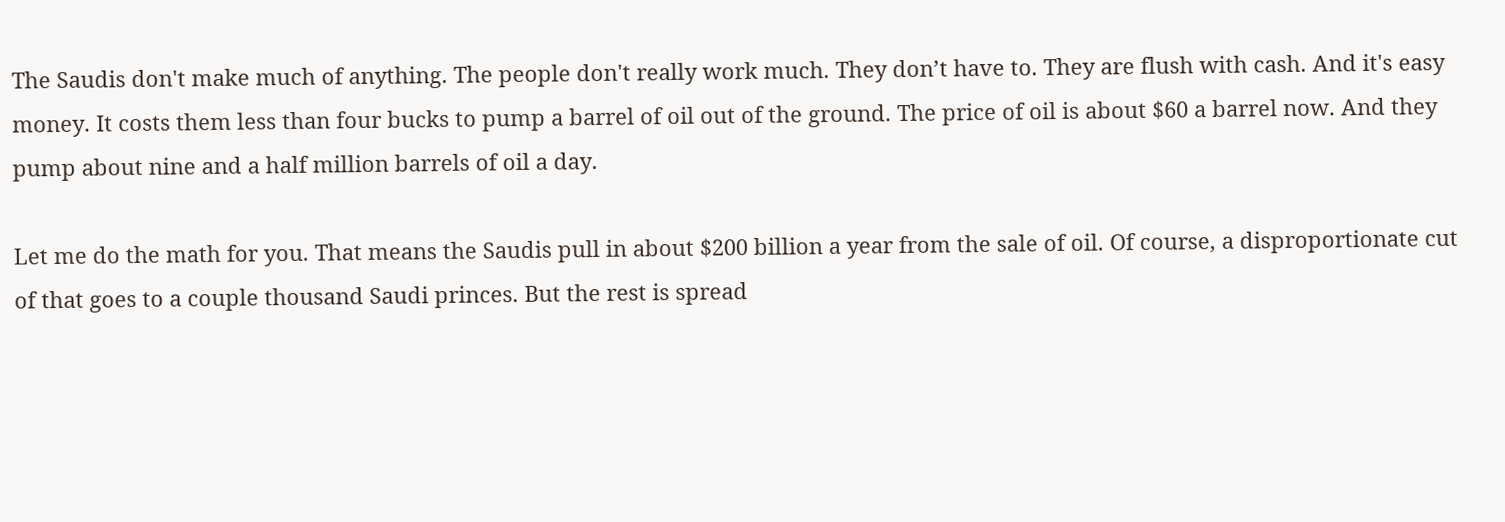The Saudis don't make much of anything. The people don't really work much. They don’t have to. They are flush with cash. And it's easy money. It costs them less than four bucks to pump a barrel of oil out of the ground. The price of oil is about $60 a barrel now. And they pump about nine and a half million barrels of oil a day.

Let me do the math for you. That means the Saudis pull in about $200 billion a year from the sale of oil. Of course, a disproportionate cut of that goes to a couple thousand Saudi princes. But the rest is spread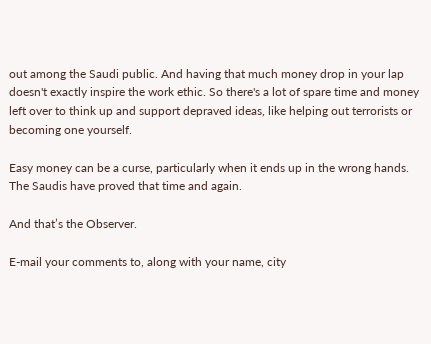out among the Saudi public. And having that much money drop in your lap doesn't exactly inspire the work ethic. So there's a lot of spare time and money left over to think up and support depraved ideas, like helping out terrorists or becoming one yourself.

Easy money can be a curse, particularly when it ends up in the wrong hands. The Saudis have proved that time and again.

And that’s the Observer.

E-mail your comments to, along with your name, city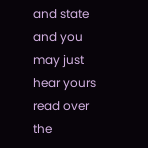and state and you may just hear yours read over the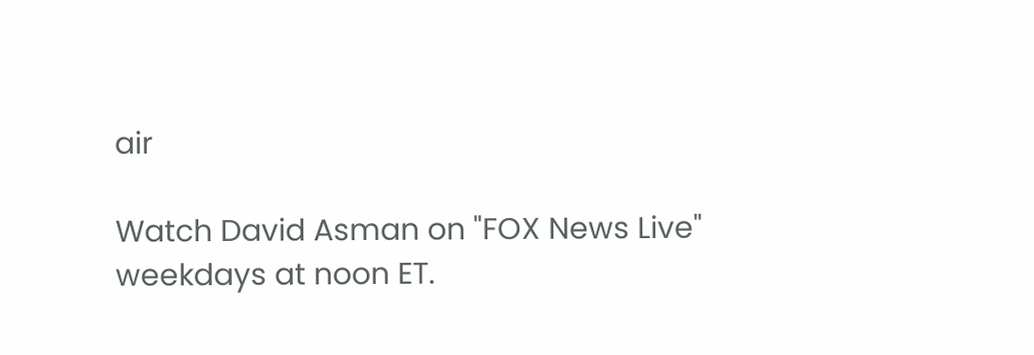air

Watch David Asman on "FOX News Live" weekdays at noon ET.